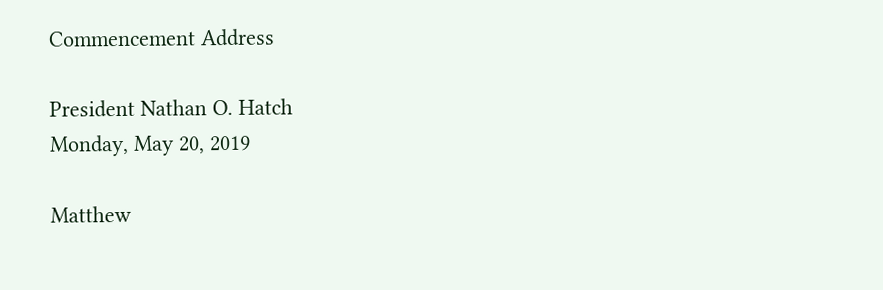Commencement Address

President Nathan O. Hatch
Monday, May 20, 2019

Matthew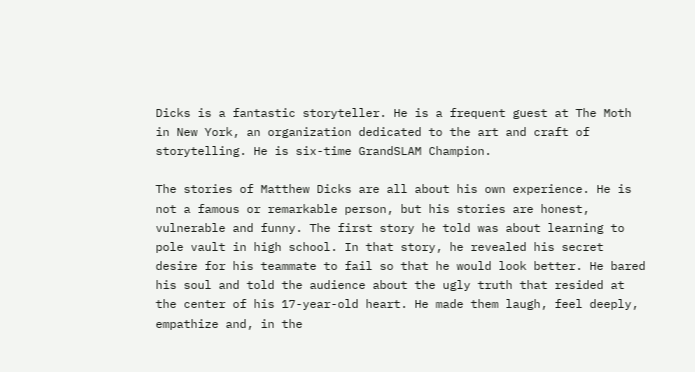Dicks is a fantastic storyteller. He is a frequent guest at The Moth in New York, an organization dedicated to the art and craft of storytelling. He is six-time GrandSLAM Champion.

The stories of Matthew Dicks are all about his own experience. He is not a famous or remarkable person, but his stories are honest, vulnerable and funny. The first story he told was about learning to pole vault in high school. In that story, he revealed his secret desire for his teammate to fail so that he would look better. He bared his soul and told the audience about the ugly truth that resided at the center of his 17-year-old heart. He made them laugh, feel deeply, empathize and, in the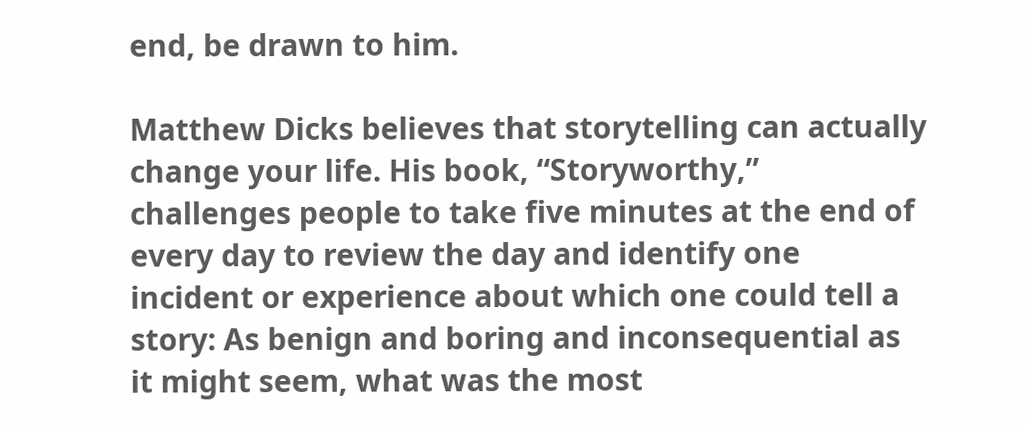end, be drawn to him.

Matthew Dicks believes that storytelling can actually change your life. His book, “Storyworthy,” challenges people to take five minutes at the end of every day to review the day and identify one incident or experience about which one could tell a story: As benign and boring and inconsequential as it might seem, what was the most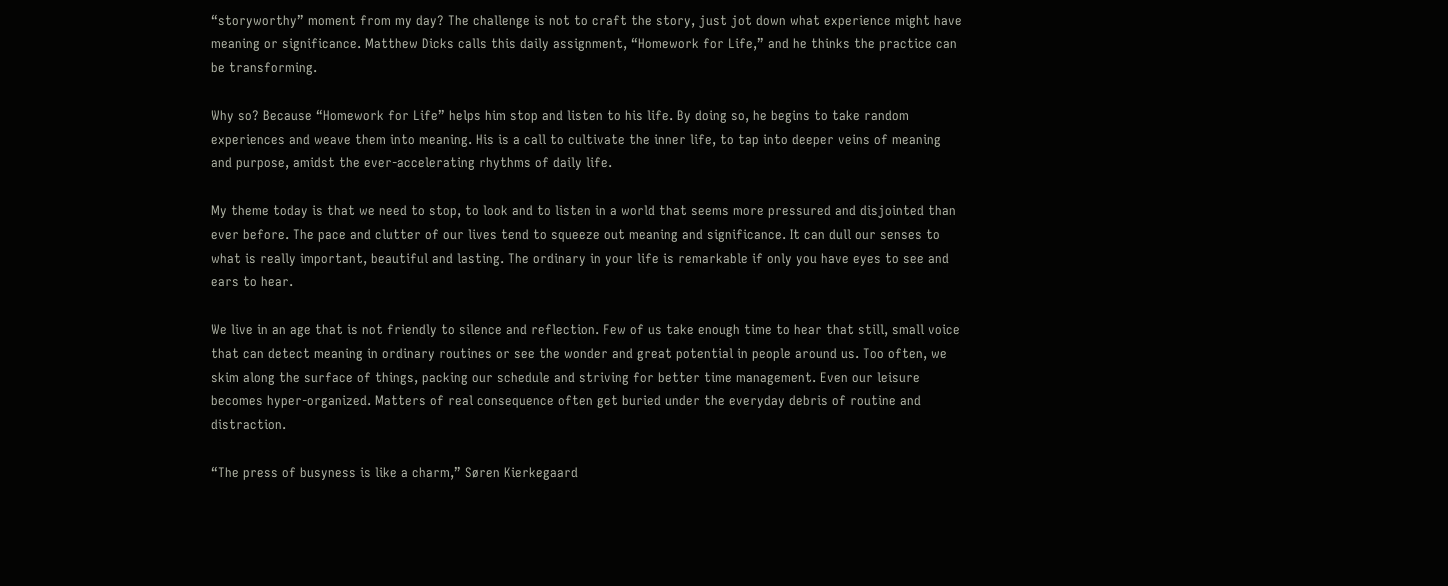“storyworthy” moment from my day? The challenge is not to craft the story, just jot down what experience might have meaning or significance. Matthew Dicks calls this daily assignment, “Homework for Life,” and he thinks the practice can be transforming.

Why so? Because “Homework for Life” helps him stop and listen to his life. By doing so, he begins to take random experiences and weave them into meaning. His is a call to cultivate the inner life, to tap into deeper veins of meaning and purpose, amidst the ever-accelerating rhythms of daily life.

My theme today is that we need to stop, to look and to listen in a world that seems more pressured and disjointed than ever before. The pace and clutter of our lives tend to squeeze out meaning and significance. It can dull our senses to what is really important, beautiful and lasting. The ordinary in your life is remarkable if only you have eyes to see and ears to hear.

We live in an age that is not friendly to silence and reflection. Few of us take enough time to hear that still, small voice that can detect meaning in ordinary routines or see the wonder and great potential in people around us. Too often, we skim along the surface of things, packing our schedule and striving for better time management. Even our leisure becomes hyper-organized. Matters of real consequence often get buried under the everyday debris of routine and distraction.

“The press of busyness is like a charm,” Søren Kierkegaard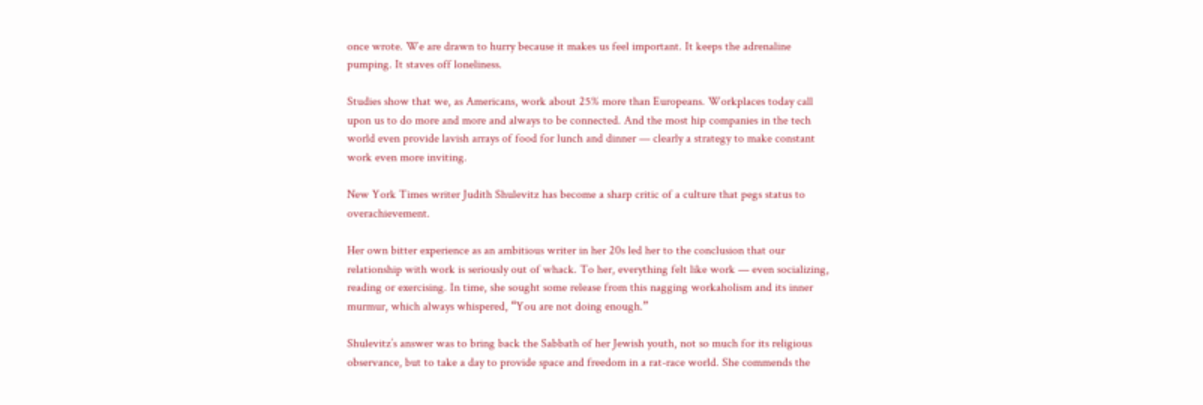once wrote. We are drawn to hurry because it makes us feel important. It keeps the adrenaline pumping. It staves off loneliness.

Studies show that we, as Americans, work about 25% more than Europeans. Workplaces today call upon us to do more and more and always to be connected. And the most hip companies in the tech world even provide lavish arrays of food for lunch and dinner — clearly a strategy to make constant work even more inviting.

New York Times writer Judith Shulevitz has become a sharp critic of a culture that pegs status to overachievement.

Her own bitter experience as an ambitious writer in her 20s led her to the conclusion that our relationship with work is seriously out of whack. To her, everything felt like work — even socializing, reading or exercising. In time, she sought some release from this nagging workaholism and its inner murmur, which always whispered, “You are not doing enough.”

Shulevitz’s answer was to bring back the Sabbath of her Jewish youth, not so much for its religious observance, but to take a day to provide space and freedom in a rat-race world. She commends the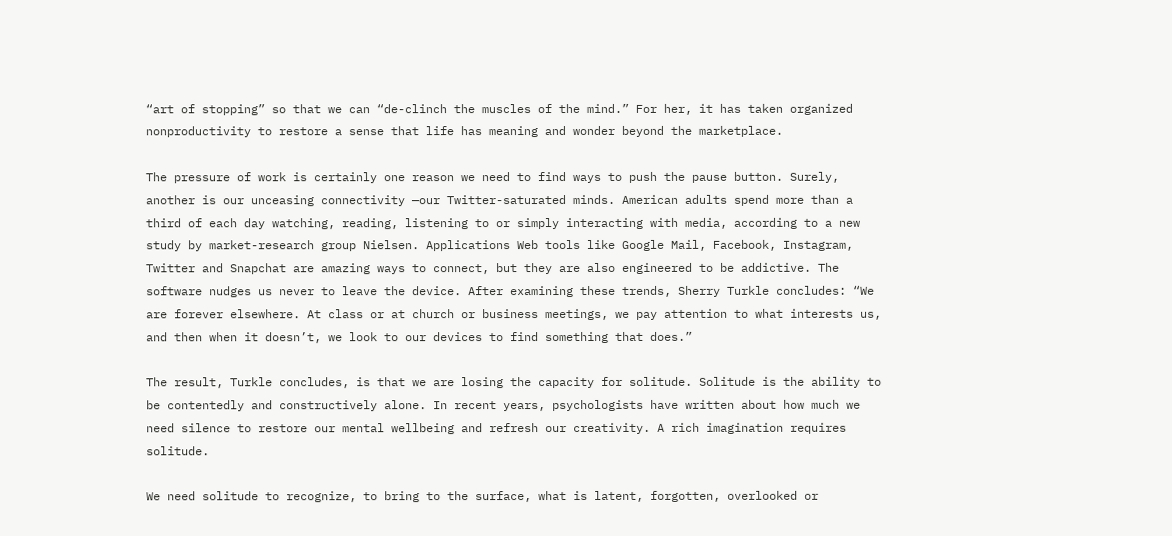“art of stopping” so that we can “de-clinch the muscles of the mind.” For her, it has taken organized nonproductivity to restore a sense that life has meaning and wonder beyond the marketplace.

The pressure of work is certainly one reason we need to find ways to push the pause button. Surely, another is our unceasing connectivity —our Twitter-saturated minds. American adults spend more than a third of each day watching, reading, listening to or simply interacting with media, according to a new study by market-research group Nielsen. Applications Web tools like Google Mail, Facebook, Instagram, Twitter and Snapchat are amazing ways to connect, but they are also engineered to be addictive. The software nudges us never to leave the device. After examining these trends, Sherry Turkle concludes: “We are forever elsewhere. At class or at church or business meetings, we pay attention to what interests us, and then when it doesn’t, we look to our devices to find something that does.”

The result, Turkle concludes, is that we are losing the capacity for solitude. Solitude is the ability to be contentedly and constructively alone. In recent years, psychologists have written about how much we need silence to restore our mental wellbeing and refresh our creativity. A rich imagination requires solitude.

We need solitude to recognize, to bring to the surface, what is latent, forgotten, overlooked or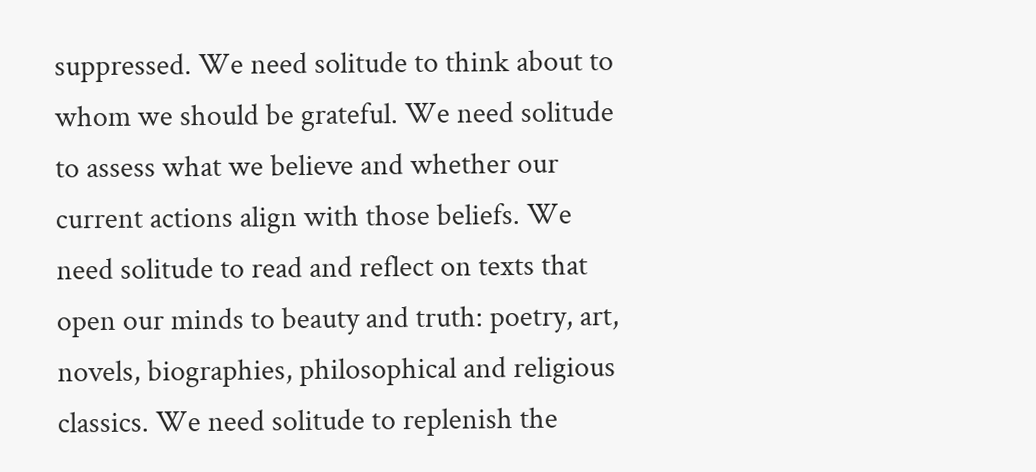suppressed. We need solitude to think about to whom we should be grateful. We need solitude to assess what we believe and whether our current actions align with those beliefs. We need solitude to read and reflect on texts that open our minds to beauty and truth: poetry, art, novels, biographies, philosophical and religious classics. We need solitude to replenish the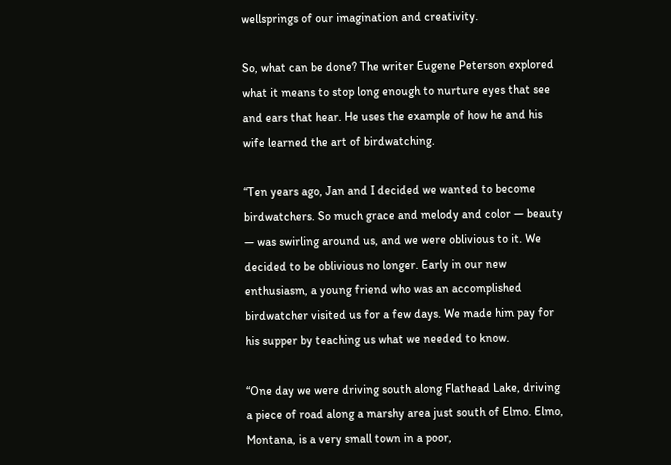wellsprings of our imagination and creativity.

So, what can be done? The writer Eugene Peterson explored what it means to stop long enough to nurture eyes that see and ears that hear. He uses the example of how he and his wife learned the art of birdwatching.

“Ten years ago, Jan and I decided we wanted to become birdwatchers. So much grace and melody and color — beauty — was swirling around us, and we were oblivious to it. We decided to be oblivious no longer. Early in our new enthusiasm, a young friend who was an accomplished birdwatcher visited us for a few days. We made him pay for his supper by teaching us what we needed to know.

“One day we were driving south along Flathead Lake, driving a piece of road along a marshy area just south of Elmo. Elmo, Montana, is a very small town in a poor,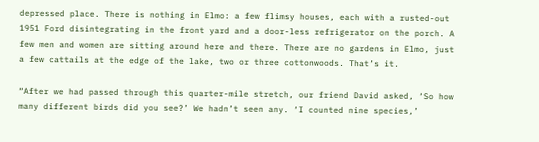depressed place. There is nothing in Elmo: a few flimsy houses, each with a rusted-out 1951 Ford disintegrating in the front yard and a door-less refrigerator on the porch. A few men and women are sitting around here and there. There are no gardens in Elmo, just a few cattails at the edge of the lake, two or three cottonwoods. That’s it.

“After we had passed through this quarter-mile stretch, our friend David asked, ‘So how many different birds did you see?’ We hadn’t seen any. ‘I counted nine species,’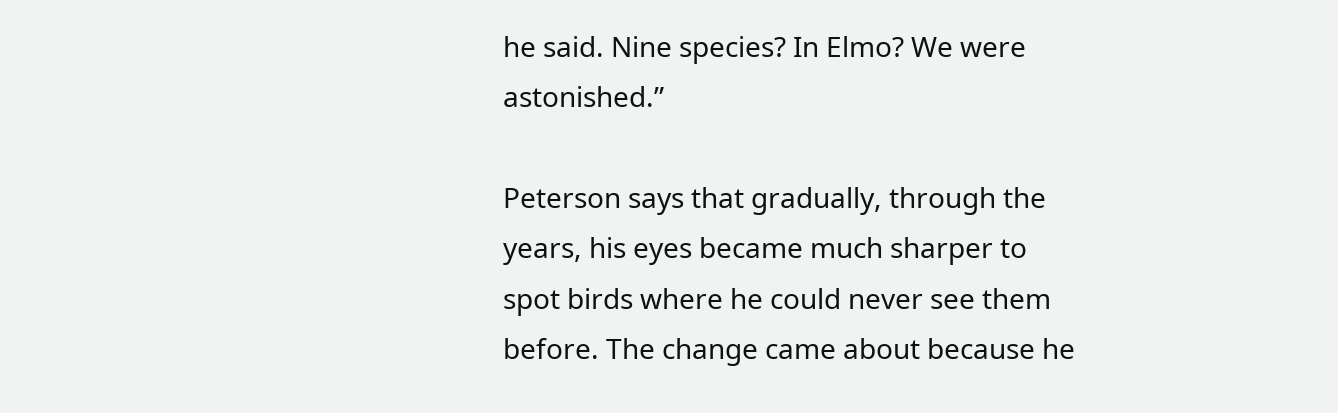he said. Nine species? In Elmo? We were astonished.”

Peterson says that gradually, through the years, his eyes became much sharper to spot birds where he could never see them before. The change came about because he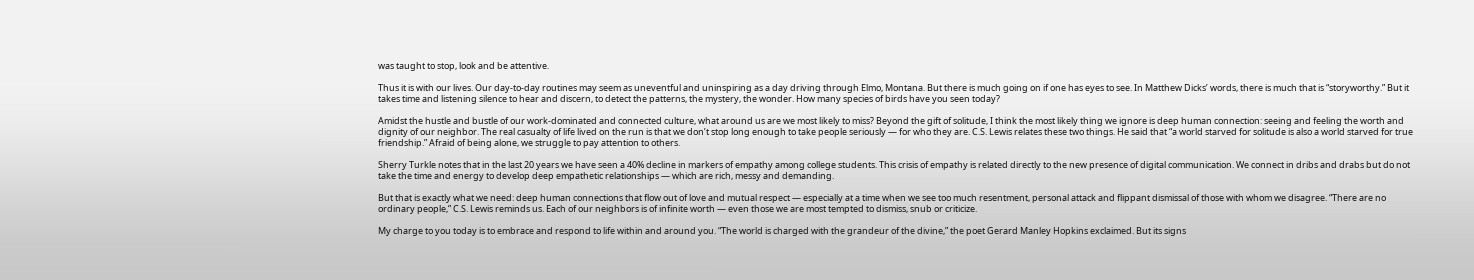was taught to stop, look and be attentive.

Thus it is with our lives. Our day-to-day routines may seem as uneventful and uninspiring as a day driving through Elmo, Montana. But there is much going on if one has eyes to see. In Matthew Dicks’ words, there is much that is “storyworthy.” But it takes time and listening silence to hear and discern, to detect the patterns, the mystery, the wonder. How many species of birds have you seen today?

Amidst the hustle and bustle of our work-dominated and connected culture, what around us are we most likely to miss? Beyond the gift of solitude, I think the most likely thing we ignore is deep human connection: seeing and feeling the worth and dignity of our neighbor. The real casualty of life lived on the run is that we don’t stop long enough to take people seriously — for who they are. C.S. Lewis relates these two things. He said that “a world starved for solitude is also a world starved for true friendship.” Afraid of being alone, we struggle to pay attention to others.

Sherry Turkle notes that in the last 20 years we have seen a 40% decline in markers of empathy among college students. This crisis of empathy is related directly to the new presence of digital communication. We connect in dribs and drabs but do not take the time and energy to develop deep empathetic relationships — which are rich, messy and demanding.

But that is exactly what we need: deep human connections that flow out of love and mutual respect — especially at a time when we see too much resentment, personal attack and flippant dismissal of those with whom we disagree. “There are no ordinary people,” C.S. Lewis reminds us. Each of our neighbors is of infinite worth — even those we are most tempted to dismiss, snub or criticize.

My charge to you today is to embrace and respond to life within and around you. “The world is charged with the grandeur of the divine,” the poet Gerard Manley Hopkins exclaimed. But its signs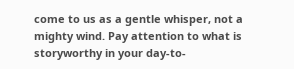come to us as a gentle whisper, not a mighty wind. Pay attention to what is storyworthy in your day-to-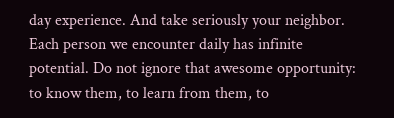day experience. And take seriously your neighbor. Each person we encounter daily has infinite potential. Do not ignore that awesome opportunity: to know them, to learn from them, to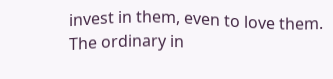invest in them, even to love them. The ordinary in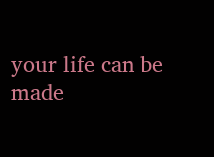your life can be made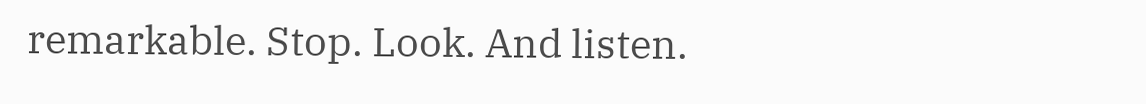remarkable. Stop. Look. And listen.